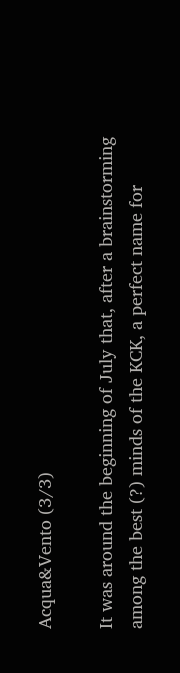Acqua&Vento (3/3)

It was around the beginning of July that, after a brainstorming among the best (?) minds of the KCK, a perfect name for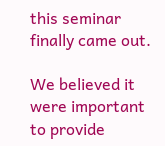this seminar finally came out.

We believed it were important to provide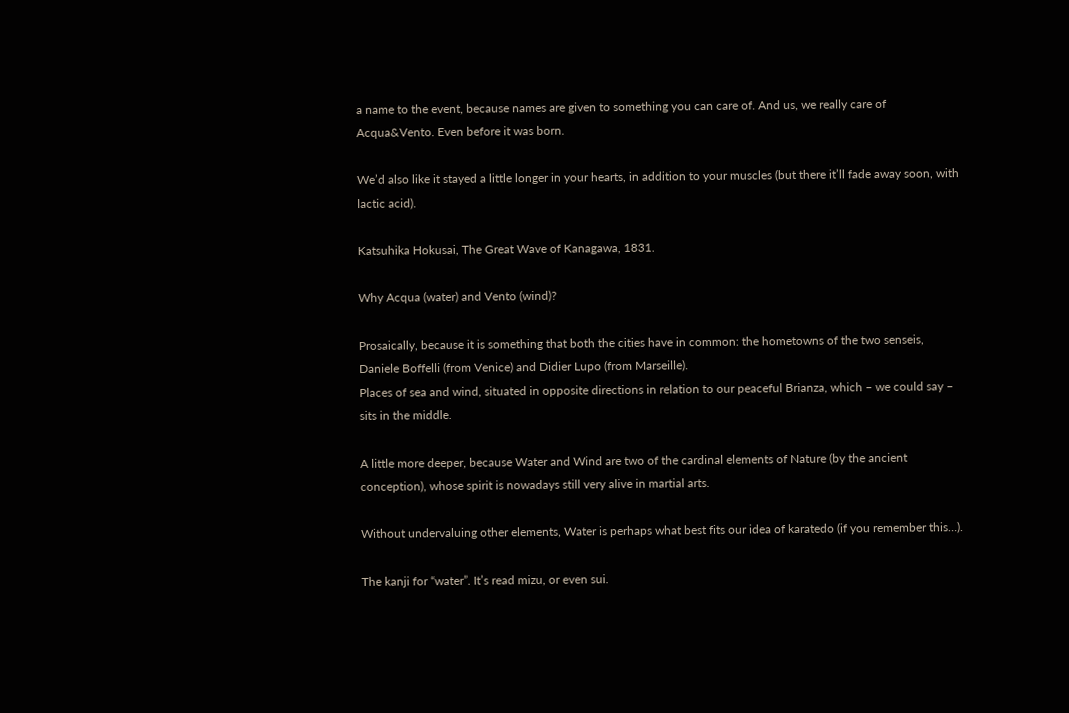a name to the event, because names are given to something you can care of. And us, we really care of Acqua&Vento. Even before it was born.

We’d also like it stayed a little longer in your hearts, in addition to your muscles (but there it’ll fade away soon, with lactic acid).

Katsuhika Hokusai, The Great Wave of Kanagawa, 1831.

Why Acqua (water) and Vento (wind)?

Prosaically, because it is something that both the cities have in common: the hometowns of the two senseis, Daniele Boffelli (from Venice) and Didier Lupo (from Marseille).
Places of sea and wind, situated in opposite directions in relation to our peaceful Brianza, which – we could say – sits in the middle.

A little more deeper, because Water and Wind are two of the cardinal elements of Nature (by the ancient conception), whose spirit is nowadays still very alive in martial arts.

Without undervaluing other elements, Water is perhaps what best fits our idea of karatedo (if you remember this…).

The kanji for “water”. It’s read mizu, or even sui.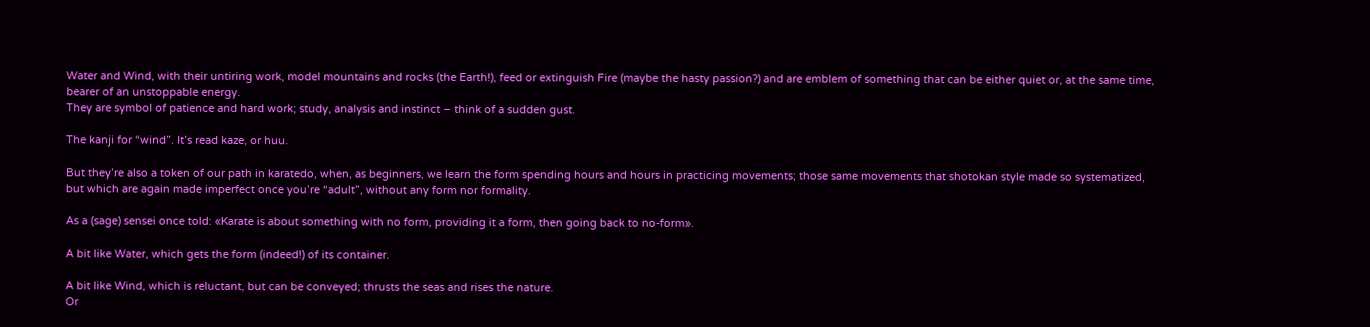Water and Wind, with their untiring work, model mountains and rocks (the Earth!), feed or extinguish Fire (maybe the hasty passion?) and are emblem of something that can be either quiet or, at the same time, bearer of an unstoppable energy.
They are symbol of patience and hard work; study, analysis and instinct – think of a sudden gust.

The kanji for “wind”. It’s read kaze, or huu.

But they’re also a token of our path in karatedo, when, as beginners, we learn the form spending hours and hours in practicing movements; those same movements that shotokan style made so systematized, but which are again made imperfect once you’re “adult”, without any form nor formality.

As a (sage) sensei once told: «Karate is about something with no form, providing it a form, then going back to no-form».

A bit like Water, which gets the form (indeed!) of its container.

A bit like Wind, which is reluctant, but can be conveyed; thrusts the seas and rises the nature.
Or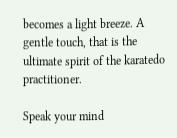becomes a light breeze. A gentle touch, that is the ultimate spirit of the karatedo practitioner.

Speak your mind